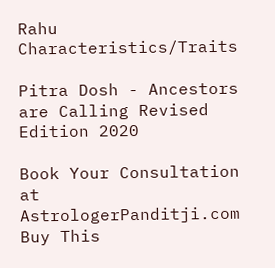Rahu Characteristics/Traits

Pitra Dosh - Ancestors are Calling Revised Edition 2020

Book Your Consultation at AstrologerPanditji.com
Buy This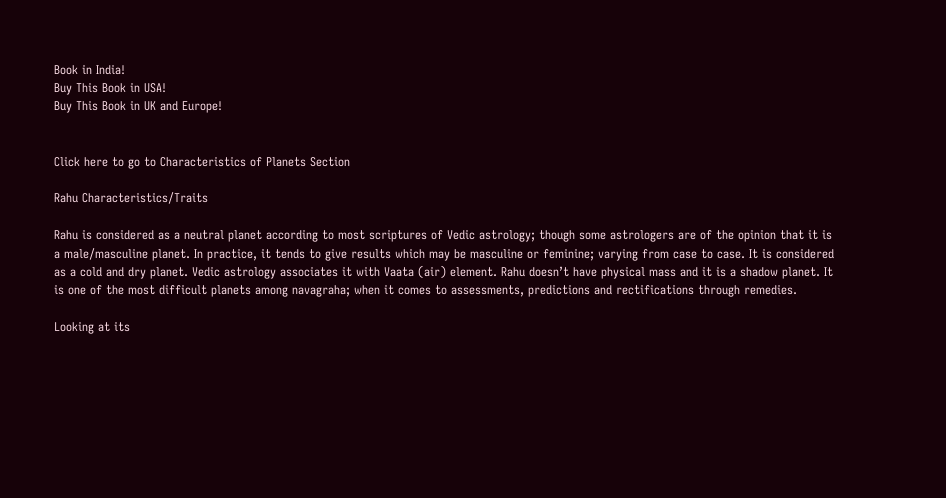Book in India!
Buy This Book in USA!
Buy This Book in UK and Europe!


Click here to go to Characteristics of Planets Section

Rahu Characteristics/Traits

Rahu is considered as a neutral planet according to most scriptures of Vedic astrology; though some astrologers are of the opinion that it is a male/masculine planet. In practice, it tends to give results which may be masculine or feminine; varying from case to case. It is considered as a cold and dry planet. Vedic astrology associates it with Vaata (air) element. Rahu doesn’t have physical mass and it is a shadow planet. It is one of the most difficult planets among navagraha; when it comes to assessments, predictions and rectifications through remedies.

Looking at its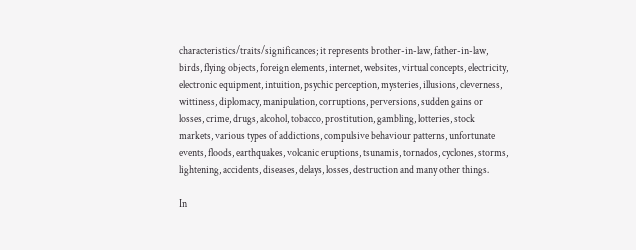characteristics/traits/significances; it represents brother-in-law, father-in-law, birds, flying objects, foreign elements, internet, websites, virtual concepts, electricity, electronic equipment, intuition, psychic perception, mysteries, illusions, cleverness, wittiness, diplomacy, manipulation, corruptions, perversions, sudden gains or losses, crime, drugs, alcohol, tobacco, prostitution, gambling, lotteries, stock markets, various types of addictions, compulsive behaviour patterns, unfortunate events, floods, earthquakes, volcanic eruptions, tsunamis, tornados, cyclones, storms, lightening, accidents, diseases, delays, losses, destruction and many other things.

In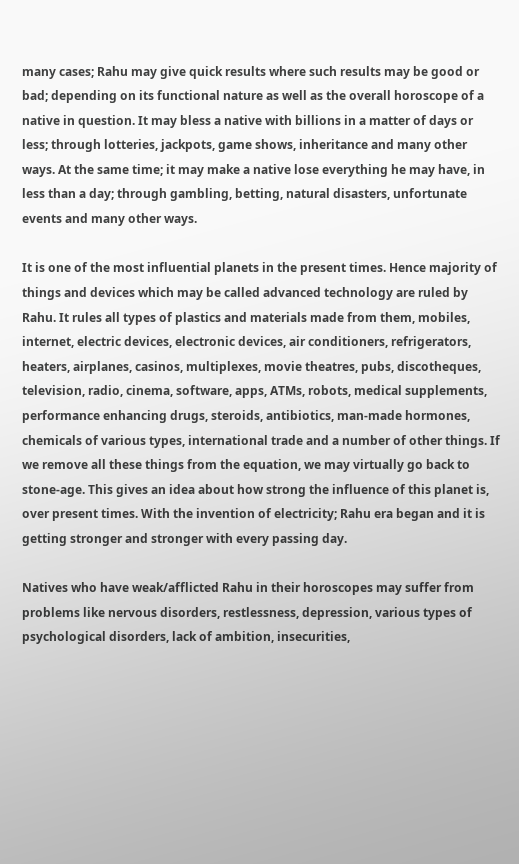many cases; Rahu may give quick results where such results may be good or bad; depending on its functional nature as well as the overall horoscope of a native in question. It may bless a native with billions in a matter of days or less; through lotteries, jackpots, game shows, inheritance and many other ways. At the same time; it may make a native lose everything he may have, in less than a day; through gambling, betting, natural disasters, unfortunate events and many other ways.

It is one of the most influential planets in the present times. Hence majority of things and devices which may be called advanced technology are ruled by Rahu. It rules all types of plastics and materials made from them, mobiles, internet, electric devices, electronic devices, air conditioners, refrigerators, heaters, airplanes, casinos, multiplexes, movie theatres, pubs, discotheques, television, radio, cinema, software, apps, ATMs, robots, medical supplements, performance enhancing drugs, steroids, antibiotics, man-made hormones, chemicals of various types, international trade and a number of other things. If we remove all these things from the equation, we may virtually go back to stone-age. This gives an idea about how strong the influence of this planet is, over present times. With the invention of electricity; Rahu era began and it is getting stronger and stronger with every passing day.

Natives who have weak/afflicted Rahu in their horoscopes may suffer from problems like nervous disorders, restlessness, depression, various types of psychological disorders, lack of ambition, insecurities,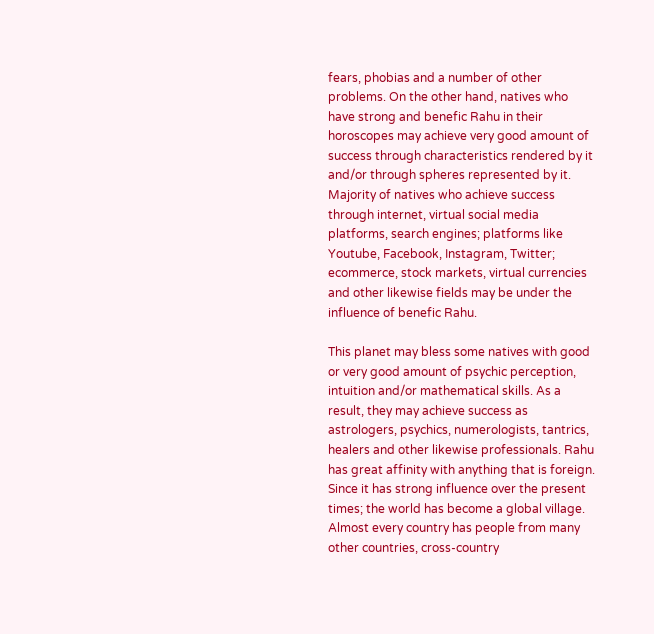fears, phobias and a number of other problems. On the other hand, natives who have strong and benefic Rahu in their horoscopes may achieve very good amount of success through characteristics rendered by it and/or through spheres represented by it. Majority of natives who achieve success through internet, virtual social media platforms, search engines; platforms like Youtube, Facebook, Instagram, Twitter; ecommerce, stock markets, virtual currencies and other likewise fields may be under the influence of benefic Rahu.

This planet may bless some natives with good or very good amount of psychic perception, intuition and/or mathematical skills. As a result, they may achieve success as astrologers, psychics, numerologists, tantrics, healers and other likewise professionals. Rahu has great affinity with anything that is foreign. Since it has strong influence over the present times; the world has become a global village. Almost every country has people from many other countries, cross-country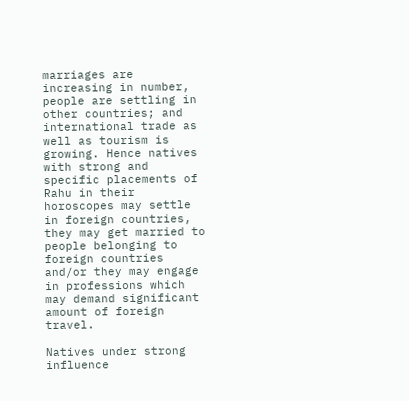marriages are increasing in number, people are settling in other countries; and international trade as well as tourism is growing. Hence natives with strong and specific placements of Rahu in their horoscopes may settle in foreign countries, they may get married to people belonging to foreign countries and/or they may engage in professions which may demand significant amount of foreign travel.

Natives under strong influence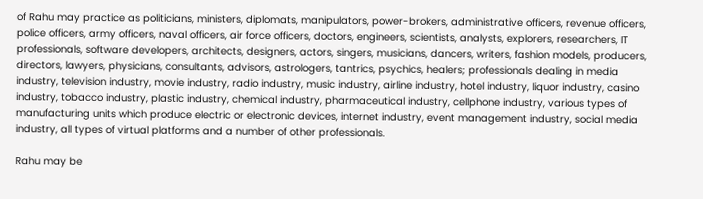of Rahu may practice as politicians, ministers, diplomats, manipulators, power-brokers, administrative officers, revenue officers, police officers, army officers, naval officers, air force officers, doctors, engineers, scientists, analysts, explorers, researchers, IT professionals, software developers, architects, designers, actors, singers, musicians, dancers, writers, fashion models, producers, directors, lawyers, physicians, consultants, advisors, astrologers, tantrics, psychics, healers; professionals dealing in media industry, television industry, movie industry, radio industry, music industry, airline industry, hotel industry, liquor industry, casino industry, tobacco industry, plastic industry, chemical industry, pharmaceutical industry, cellphone industry, various types of manufacturing units which produce electric or electronic devices, internet industry, event management industry, social media industry, all types of virtual platforms and a number of other professionals.

Rahu may be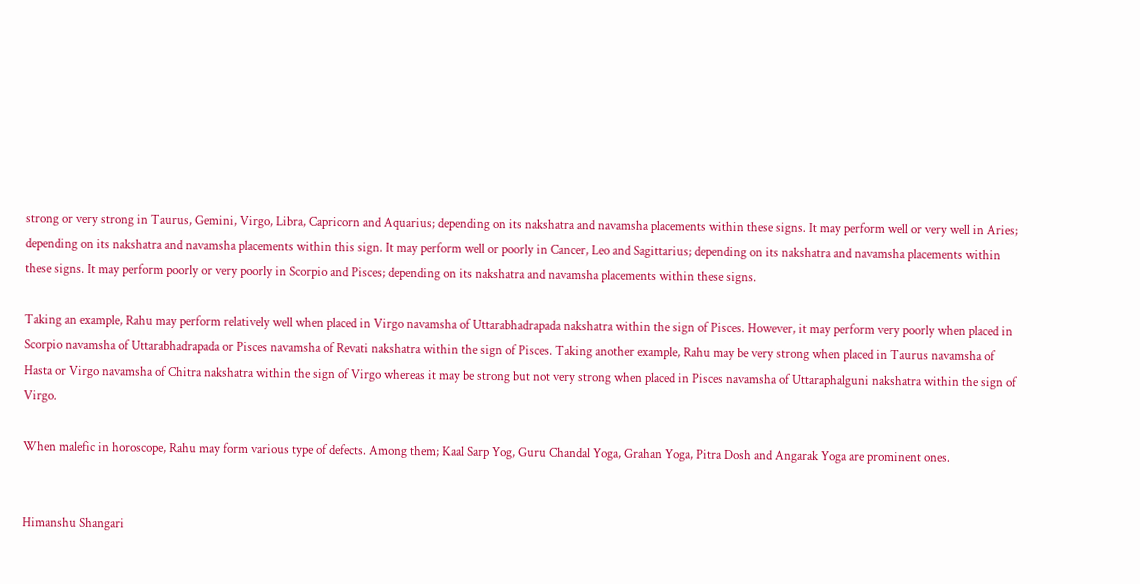strong or very strong in Taurus, Gemini, Virgo, Libra, Capricorn and Aquarius; depending on its nakshatra and navamsha placements within these signs. It may perform well or very well in Aries; depending on its nakshatra and navamsha placements within this sign. It may perform well or poorly in Cancer, Leo and Sagittarius; depending on its nakshatra and navamsha placements within these signs. It may perform poorly or very poorly in Scorpio and Pisces; depending on its nakshatra and navamsha placements within these signs.

Taking an example, Rahu may perform relatively well when placed in Virgo navamsha of Uttarabhadrapada nakshatra within the sign of Pisces. However, it may perform very poorly when placed in Scorpio navamsha of Uttarabhadrapada or Pisces navamsha of Revati nakshatra within the sign of Pisces. Taking another example, Rahu may be very strong when placed in Taurus navamsha of Hasta or Virgo navamsha of Chitra nakshatra within the sign of Virgo whereas it may be strong but not very strong when placed in Pisces navamsha of Uttaraphalguni nakshatra within the sign of Virgo.

When malefic in horoscope, Rahu may form various type of defects. Among them; Kaal Sarp Yog, Guru Chandal Yoga, Grahan Yoga, Pitra Dosh and Angarak Yoga are prominent ones.


Himanshu Shangari